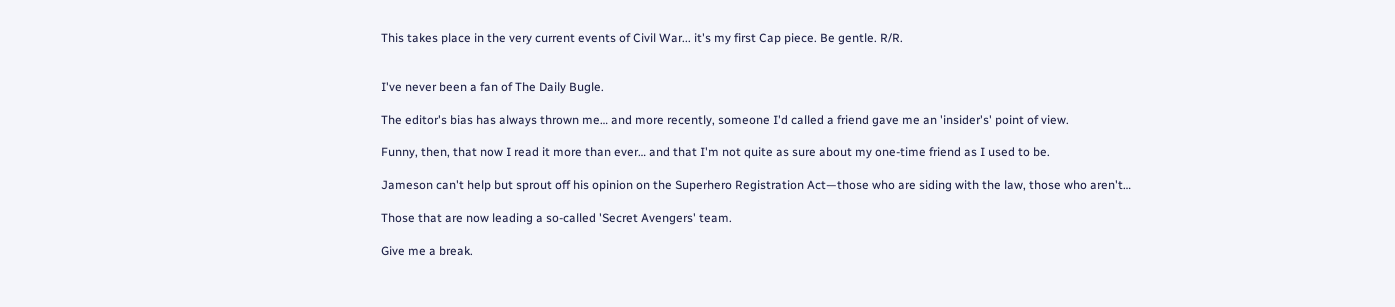This takes place in the very current events of Civil War... it's my first Cap piece. Be gentle. R/R.


I've never been a fan of The Daily Bugle.

The editor's bias has always thrown me… and more recently, someone I'd called a friend gave me an 'insider's' point of view.

Funny, then, that now I read it more than ever… and that I'm not quite as sure about my one-time friend as I used to be.

Jameson can't help but sprout off his opinion on the Superhero Registration Act—those who are siding with the law, those who aren't…

Those that are now leading a so-called 'Secret Avengers' team.

Give me a break.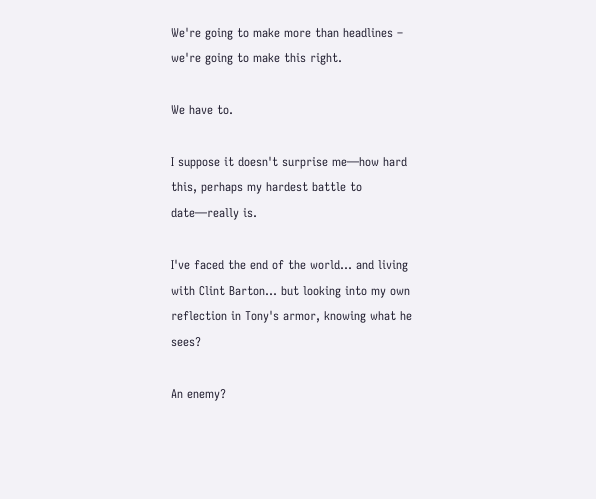We're going to make more than headlines – we're going to make this right.

We have to.

I suppose it doesn't surprise me—how hard this, perhaps my hardest battle to date—really is.

I've faced the end of the world… and living with Clint Barton… but looking into my own reflection in Tony's armor, knowing what he sees?

An enemy?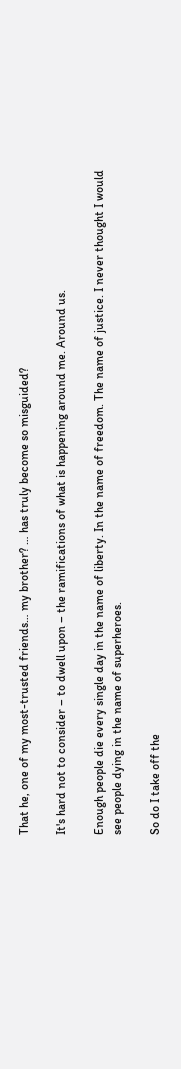That he, one of my most-trusted friends… my brother? … has truly become so misguided?

It's hard not to consider – to dwell upon – the ramifications of what is happening around me. Around us.

Enough people die every single day in the name of liberty. In the name of freedom. The name of justice. I never thought I would see people dying in the name of superheroes.

So do I take off the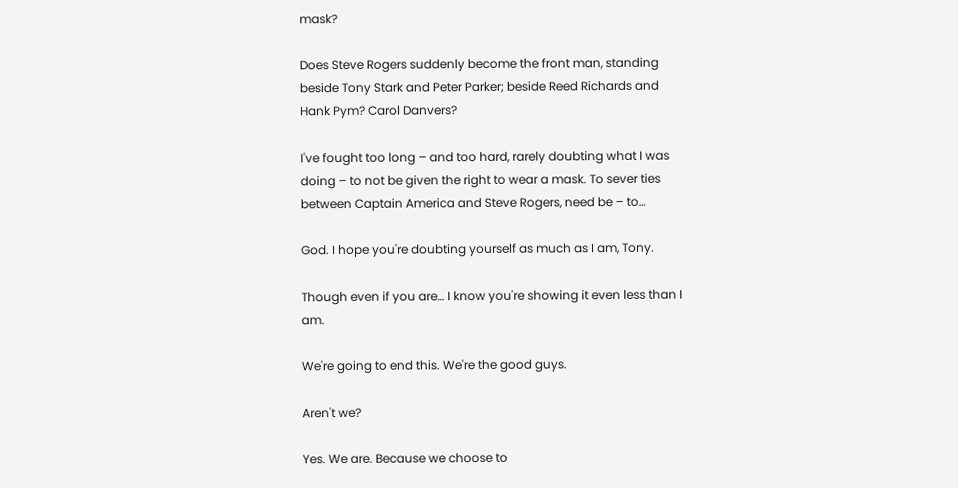mask?

Does Steve Rogers suddenly become the front man, standing beside Tony Stark and Peter Parker; beside Reed Richards and Hank Pym? Carol Danvers?

I've fought too long – and too hard, rarely doubting what I was doing – to not be given the right to wear a mask. To sever ties between Captain America and Steve Rogers, need be – to…

God. I hope you're doubting yourself as much as I am, Tony.

Though even if you are… I know you're showing it even less than I am.

We're going to end this. We're the good guys.

Aren't we?

Yes. We are. Because we choose to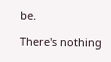be.

There's nothing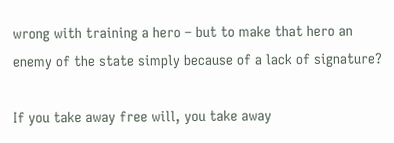wrong with training a hero – but to make that hero an enemy of the state simply because of a lack of signature?

If you take away free will, you take away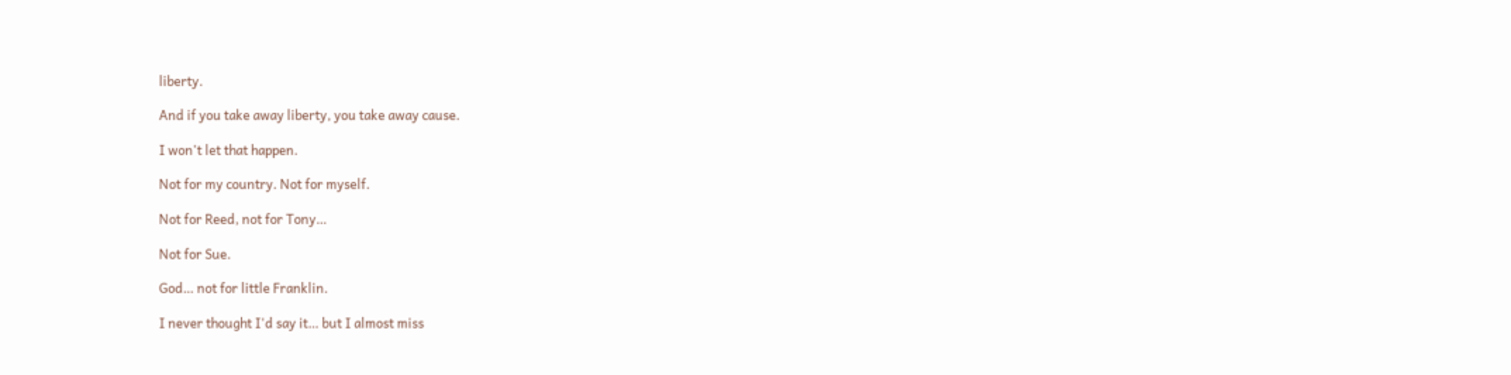liberty.

And if you take away liberty, you take away cause.

I won't let that happen.

Not for my country. Not for myself.

Not for Reed, not for Tony…

Not for Sue.

God… not for little Franklin.

I never thought I'd say it… but I almost miss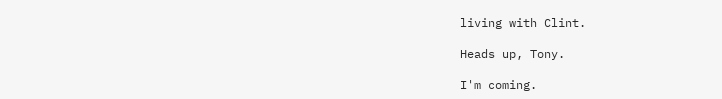living with Clint.

Heads up, Tony.

I'm coming.